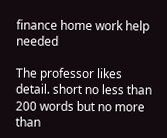finance home work help needed

The professor likes detail. short no less than 200 words but no more than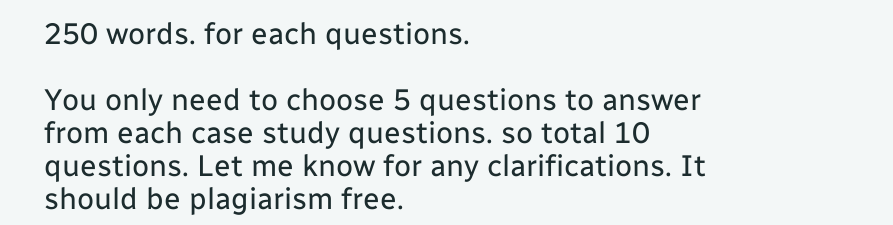250 words. for each questions.

You only need to choose 5 questions to answer from each case study questions. so total 10 questions. Let me know for any clarifications. It should be plagiarism free.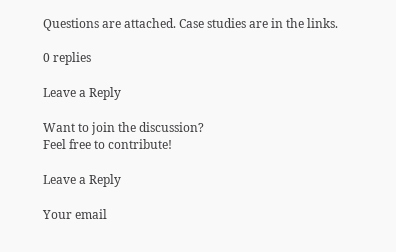Questions are attached. Case studies are in the links.

0 replies

Leave a Reply

Want to join the discussion?
Feel free to contribute!

Leave a Reply

Your email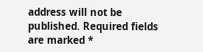address will not be published. Required fields are marked *